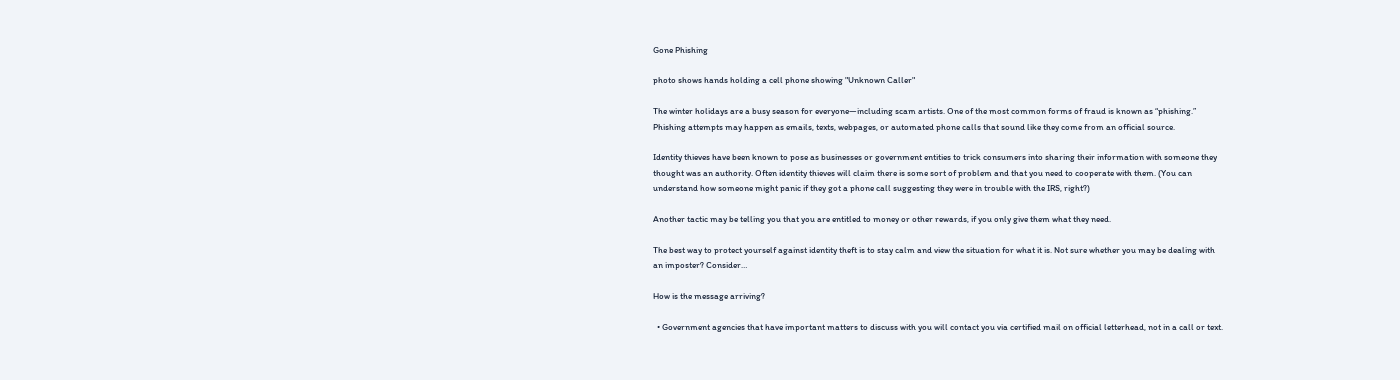Gone Phishing

photo shows hands holding a cell phone showing "Unknown Caller"

The winter holidays are a busy season for everyone—including scam artists. One of the most common forms of fraud is known as “phishing.” Phishing attempts may happen as emails, texts, webpages, or automated phone calls that sound like they come from an official source.

Identity thieves have been known to pose as businesses or government entities to trick consumers into sharing their information with someone they thought was an authority. Often identity thieves will claim there is some sort of problem and that you need to cooperate with them. (You can understand how someone might panic if they got a phone call suggesting they were in trouble with the IRS, right?)

Another tactic may be telling you that you are entitled to money or other rewards, if you only give them what they need.

The best way to protect yourself against identity theft is to stay calm and view the situation for what it is. Not sure whether you may be dealing with an imposter? Consider…

How is the message arriving?

  • Government agencies that have important matters to discuss with you will contact you via certified mail on official letterhead, not in a call or text.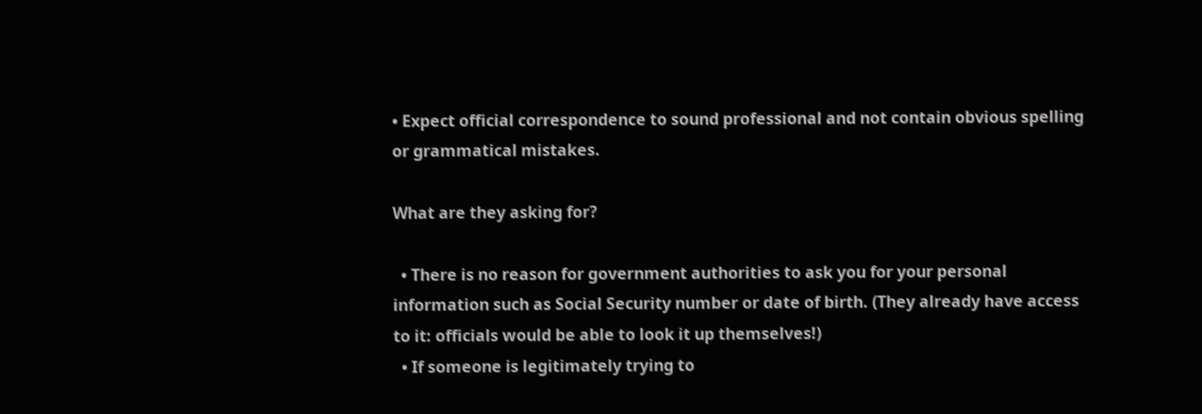• Expect official correspondence to sound professional and not contain obvious spelling or grammatical mistakes.

What are they asking for?

  • There is no reason for government authorities to ask you for your personal information such as Social Security number or date of birth. (They already have access to it: officials would be able to look it up themselves!)
  • If someone is legitimately trying to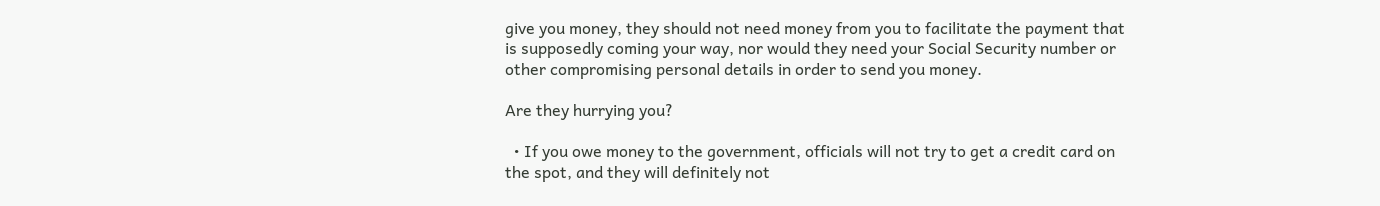give you money, they should not need money from you to facilitate the payment that is supposedly coming your way, nor would they need your Social Security number or other compromising personal details in order to send you money.

Are they hurrying you?

  • If you owe money to the government, officials will not try to get a credit card on the spot, and they will definitely not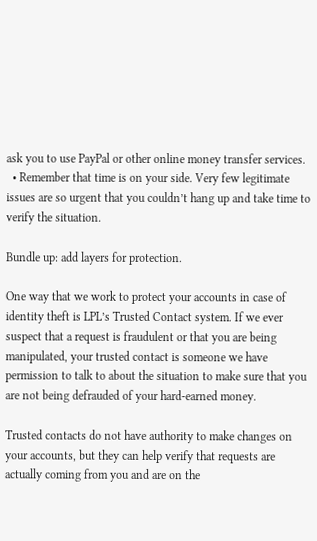ask you to use PayPal or other online money transfer services.
  • Remember that time is on your side. Very few legitimate issues are so urgent that you couldn’t hang up and take time to verify the situation.

Bundle up: add layers for protection.

One way that we work to protect your accounts in case of identity theft is LPL’s Trusted Contact system. If we ever suspect that a request is fraudulent or that you are being manipulated, your trusted contact is someone we have permission to talk to about the situation to make sure that you are not being defrauded of your hard-earned money.

Trusted contacts do not have authority to make changes on your accounts, but they can help verify that requests are actually coming from you and are on the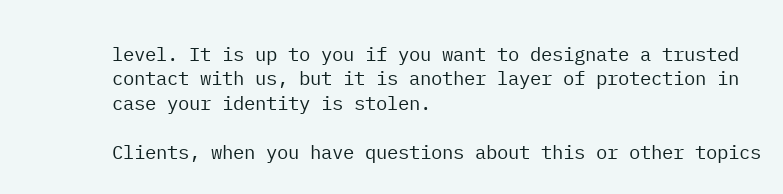level. It is up to you if you want to designate a trusted contact with us, but it is another layer of protection in case your identity is stolen.

Clients, when you have questions about this or other topics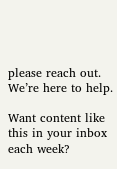please reach out. We’re here to help.

Want content like this in your inbox each week?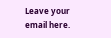Leave your email here.